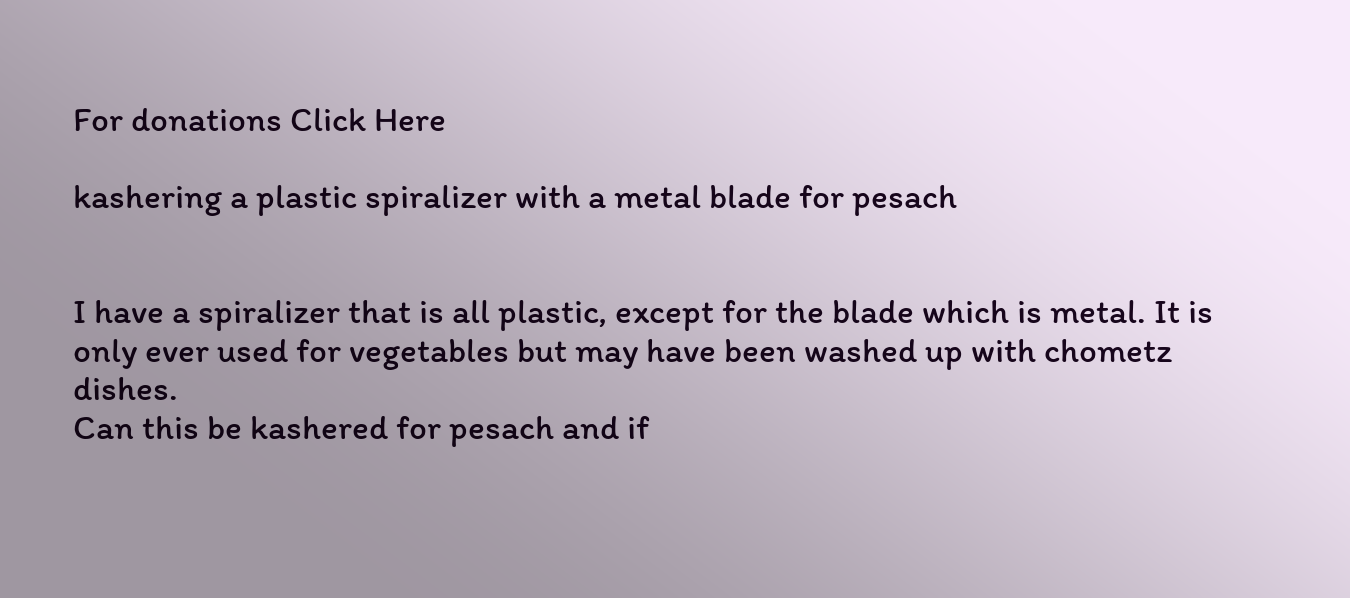For donations Click Here

kashering a plastic spiralizer with a metal blade for pesach


I have a spiralizer that is all plastic, except for the blade which is metal. It is only ever used for vegetables but may have been washed up with chometz dishes.
Can this be kashered for pesach and if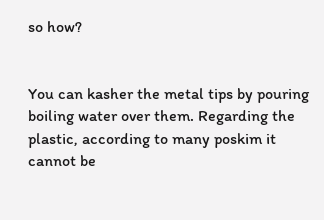so how?


You can kasher the metal tips by pouring boiling water over them. Regarding the plastic, according to many poskim it cannot be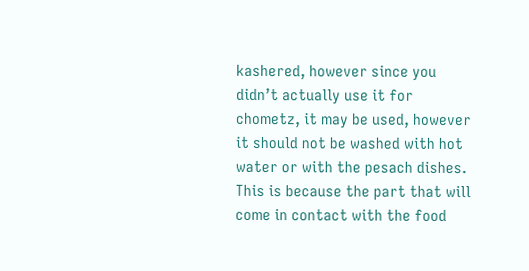kashered, however since you didn’t actually use it for chometz, it may be used, however it should not be washed with hot water or with the pesach dishes. This is because the part that will come in contact with the food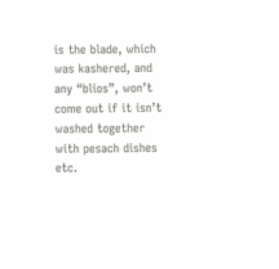is the blade, which was kashered, and any “blios”, won’t come out if it isn’t washed together with pesach dishes etc.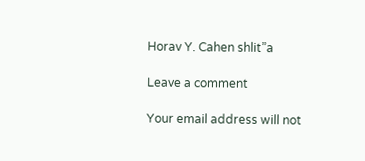Horav Y. Cahen shlit”a

Leave a comment

Your email address will not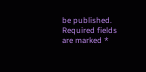be published. Required fields are marked *